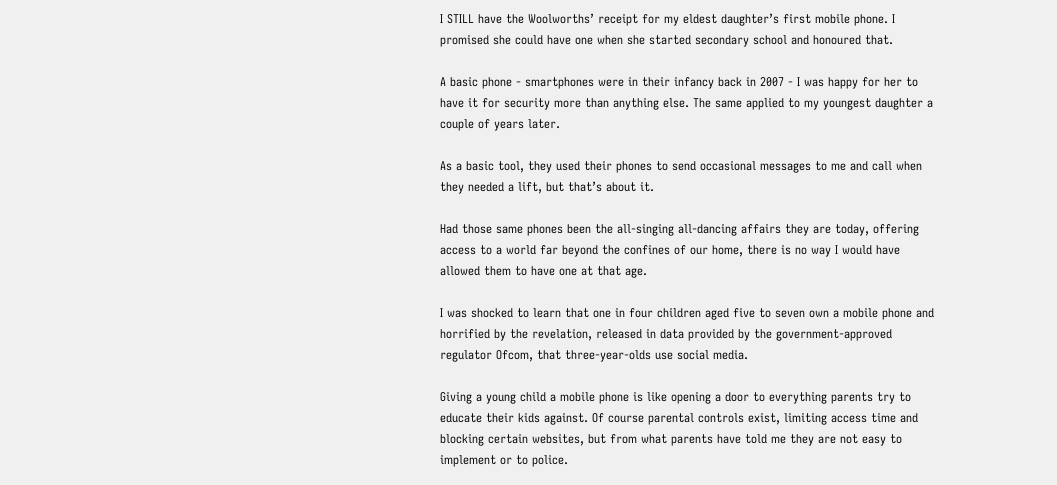I STILL have the Woolworths’ receipt for my eldest daughter’s first mobile phone. I promised she could have one when she started secondary school and honoured that.

A basic phone - smartphones were in their infancy back in 2007 - I was happy for her to have it for security more than anything else. The same applied to my youngest daughter a couple of years later.

As a basic tool, they used their phones to send occasional messages to me and call when they needed a lift, but that’s about it.

Had those same phones been the all-singing all-dancing affairs they are today, offering access to a world far beyond the confines of our home, there is no way I would have allowed them to have one at that age.

I was shocked to learn that one in four children aged five to seven own a mobile phone and horrified by the revelation, released in data provided by the government-approved regulator Ofcom, that three-year-olds use social media.

Giving a young child a mobile phone is like opening a door to everything parents try to educate their kids against. Of course parental controls exist, limiting access time and blocking certain websites, but from what parents have told me they are not easy to implement or to police.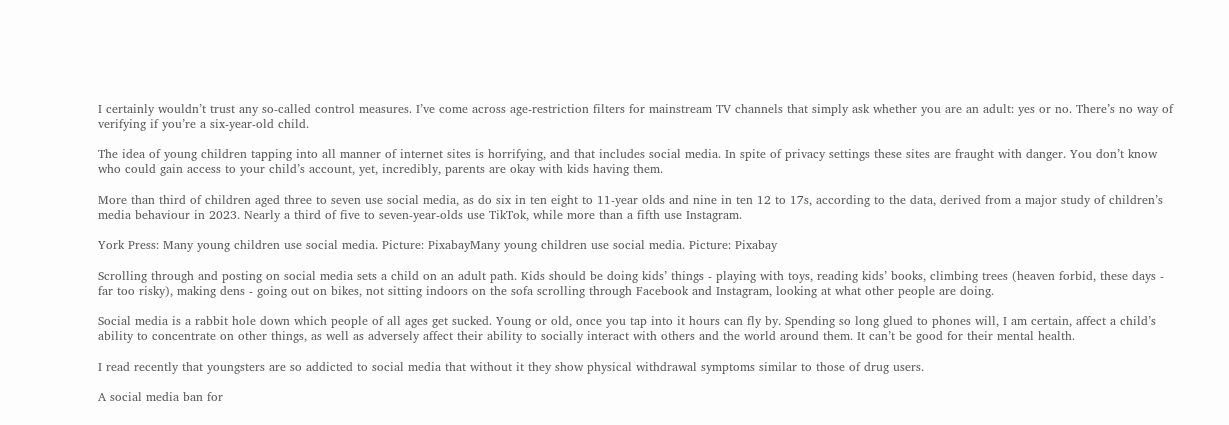I certainly wouldn’t trust any so-called control measures. I’ve come across age-restriction filters for mainstream TV channels that simply ask whether you are an adult: yes or no. There’s no way of verifying if you’re a six-year-old child.

The idea of young children tapping into all manner of internet sites is horrifying, and that includes social media. In spite of privacy settings these sites are fraught with danger. You don’t know who could gain access to your child’s account, yet, incredibly, parents are okay with kids having them.

More than third of children aged three to seven use social media, as do six in ten eight to 11-year olds and nine in ten 12 to 17s, according to the data, derived from a major study of children’s media behaviour in 2023. Nearly a third of five to seven-year-olds use TikTok, while more than a fifth use Instagram.

York Press: Many young children use social media. Picture: PixabayMany young children use social media. Picture: Pixabay

Scrolling through and posting on social media sets a child on an adult path. Kids should be doing kids’ things - playing with toys, reading kids’ books, climbing trees (heaven forbid, these days - far too risky), making dens - going out on bikes, not sitting indoors on the sofa scrolling through Facebook and Instagram, looking at what other people are doing.

Social media is a rabbit hole down which people of all ages get sucked. Young or old, once you tap into it hours can fly by. Spending so long glued to phones will, I am certain, affect a child’s ability to concentrate on other things, as well as adversely affect their ability to socially interact with others and the world around them. It can’t be good for their mental health.

I read recently that youngsters are so addicted to social media that without it they show physical withdrawal symptoms similar to those of drug users.

A social media ban for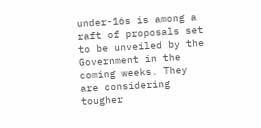under-16s is among a raft of proposals set to be unveiled by the Government in the coming weeks. They are considering tougher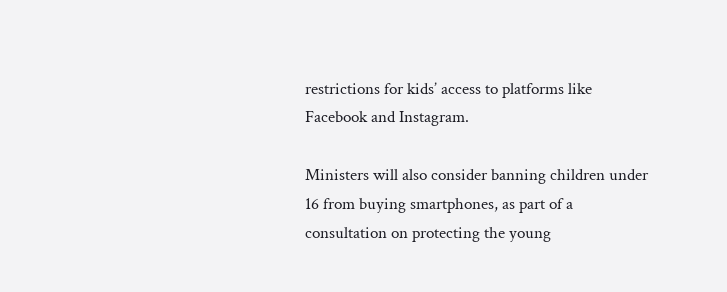restrictions for kids’ access to platforms like Facebook and Instagram.

Ministers will also consider banning children under 16 from buying smartphones, as part of a consultation on protecting the young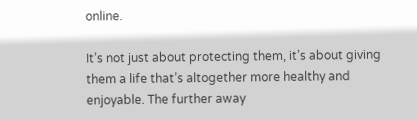online.

It’s not just about protecting them, it’s about giving them a life that’s altogether more healthy and enjoyable. The further away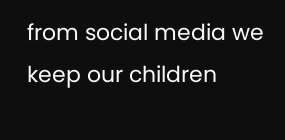from social media we keep our children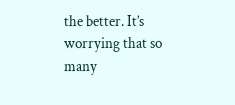the better. It’s worrying that so many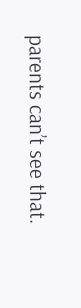parents can’t see that.